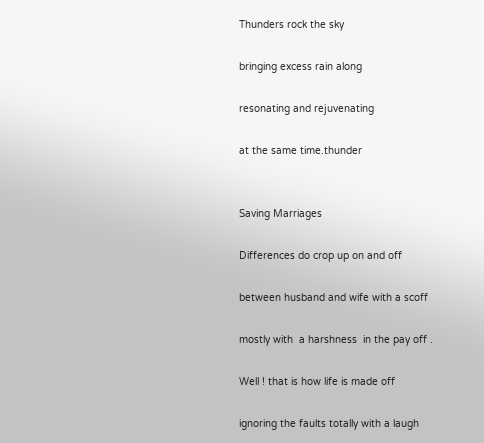Thunders rock the sky

bringing excess rain along

resonating and rejuvenating

at the same time.thunder


Saving Marriages

Differences do crop up on and off

between husband and wife with a scoff

mostly with  a harshness  in the pay off .

Well ! that is how life is made off

ignoring the faults totally with a laugh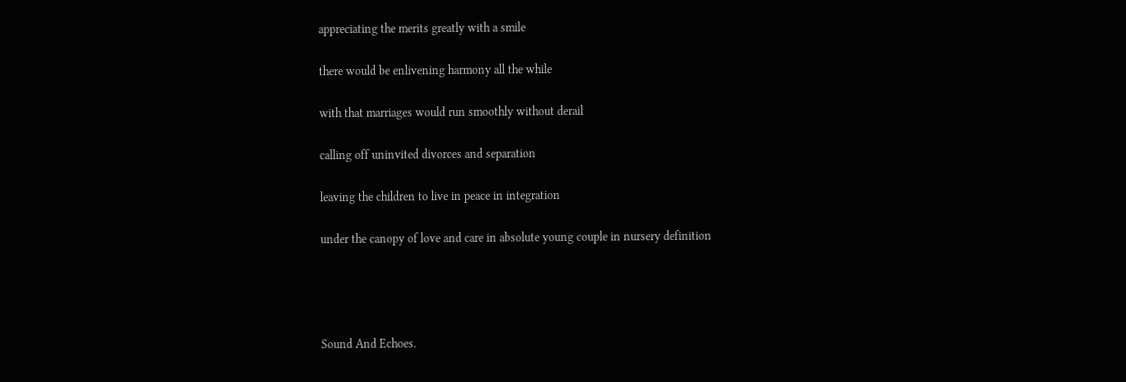appreciating the merits greatly with a smile

there would be enlivening harmony all the while

with that marriages would run smoothly without derail

calling off uninvited divorces and separation

leaving the children to live in peace in integration

under the canopy of love and care in absolute young couple in nursery definition




Sound And Echoes.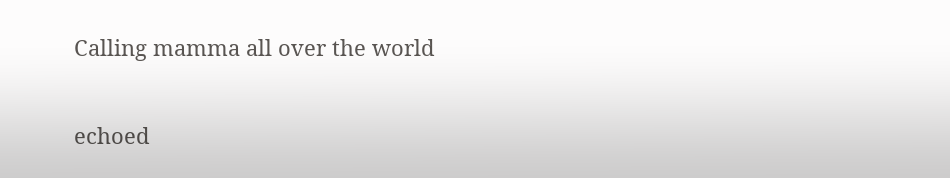Calling mamma all over the world

echoed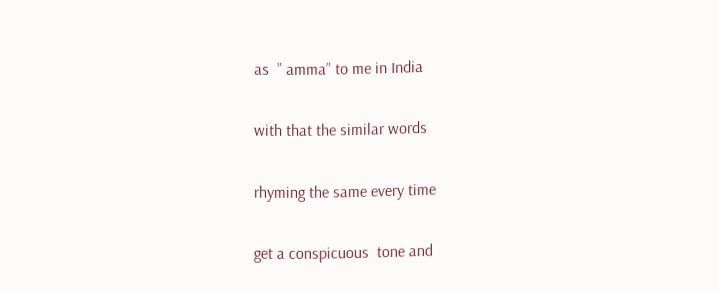as  ” amma” to me in India

with that the similar words

rhyming the same every time

get a conspicuous  tone and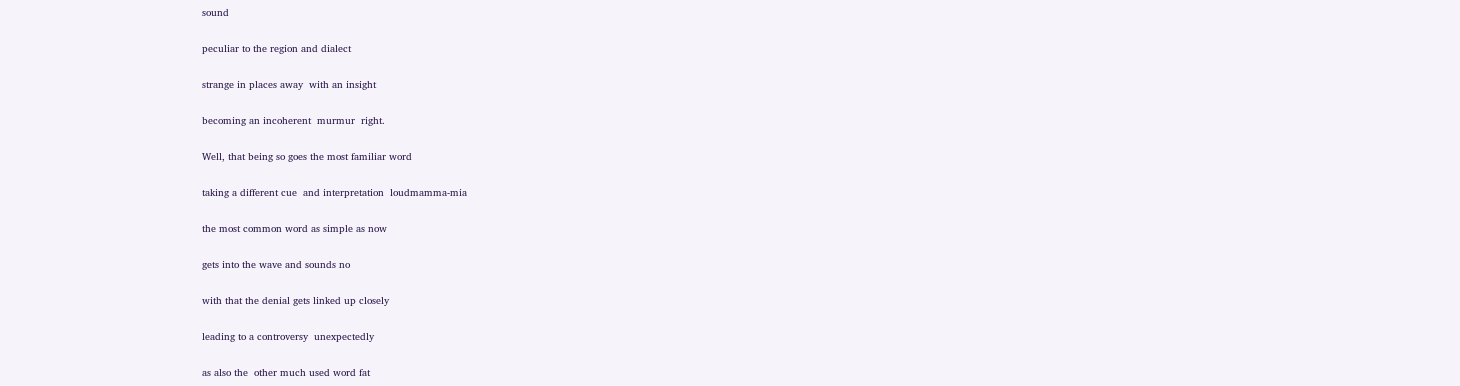sound

peculiar to the region and dialect

strange in places away  with an insight

becoming an incoherent  murmur  right.

Well, that being so goes the most familiar word

taking a different cue  and interpretation  loudmamma-mia

the most common word as simple as now

gets into the wave and sounds no

with that the denial gets linked up closely

leading to a controversy  unexpectedly

as also the  other much used word fat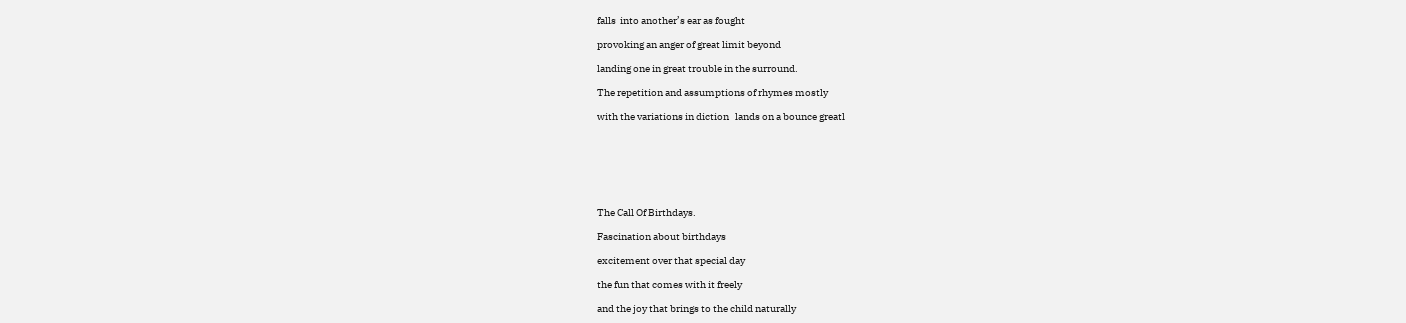falls  into another’s ear as fought

provoking an anger of great limit beyond

landing one in great trouble in the surround.

The repetition and assumptions of rhymes mostly

with the variations in diction   lands on a bounce greatl







The Call Of Birthdays.

Fascination about birthdays

excitement over that special day

the fun that comes with it freely

and the joy that brings to the child naturally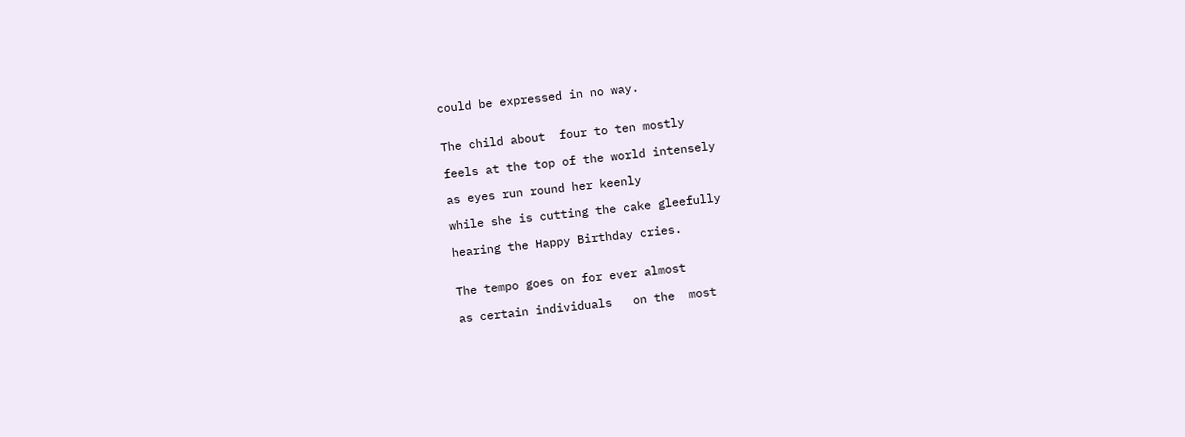could be expressed in no way.


The child about  four to ten mostly

feels at the top of the world intensely

as eyes run round her keenly

while she is cutting the cake gleefully

hearing the Happy Birthday cries.


The tempo goes on for ever almost

as certain individuals   on the  most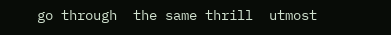go through  the same thrill  utmost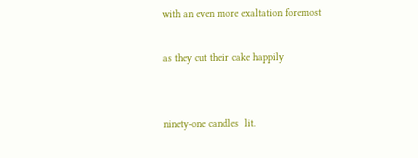with an even more exaltation foremost

as they cut their cake happily


ninety-one candles  lit.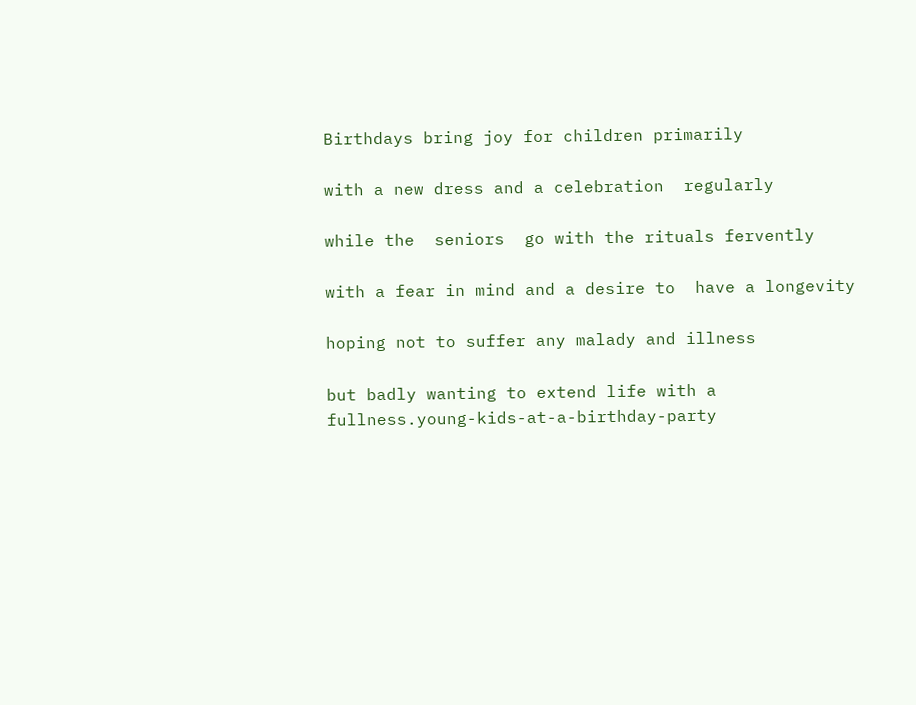Birthdays bring joy for children primarily

with a new dress and a celebration  regularly

while the  seniors  go with the rituals fervently

with a fear in mind and a desire to  have a longevity

hoping not to suffer any malady and illness

but badly wanting to extend life with a fullness.young-kids-at-a-birthday-party